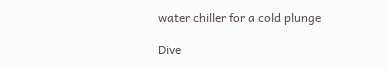water chiller for a cold plunge

Dive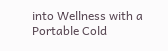into Wellness with a Portable Cold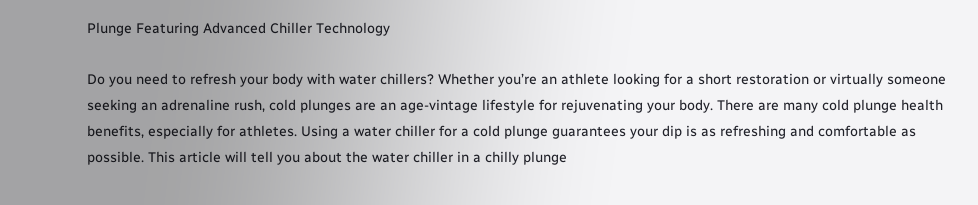Plunge Featuring Advanced Chiller Technology

Do you need to refresh your body with water chillers? Whether you’re an athlete looking for a short restoration or virtually someone seeking an adrenaline rush, cold plunges are an age-vintage lifestyle for rejuvenating your body. There are many cold plunge health benefits, especially for athletes. Using a water chiller for a cold plunge guarantees your dip is as refreshing and comfortable as possible. This article will tell you about the water chiller in a chilly plunge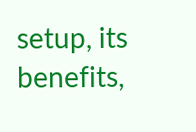setup, its benefits,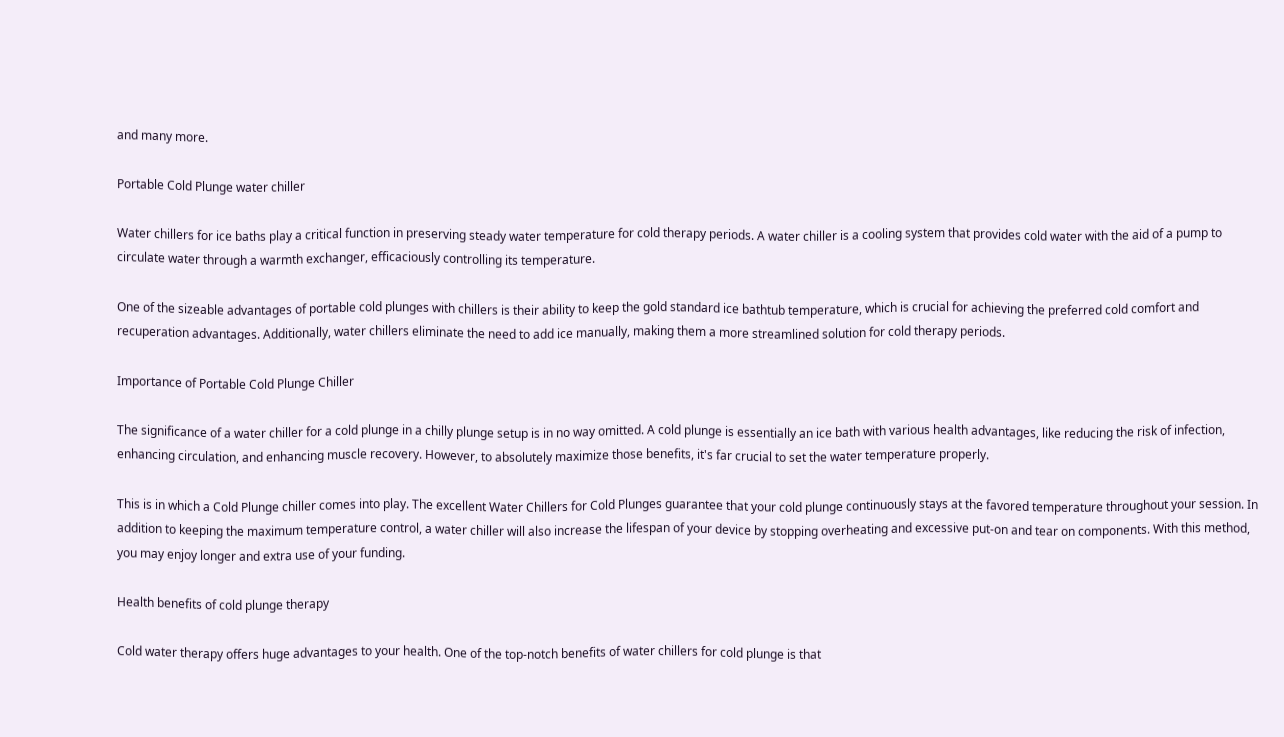and many more.

Portable Cold Plunge water chiller

Water chillers for ice baths play a critical function in preserving steady water temperature for cold therapy periods. A water chiller is a cooling system that provides cold water with the aid of a pump to circulate water through a warmth exchanger, efficaciously controlling its temperature.

One of the sizeable advantages of portable cold plunges with chillers is their ability to keep the gold standard ice bathtub temperature, which is crucial for achieving the preferred cold comfort and recuperation advantages. Additionally, water chillers eliminate the need to add ice manually, making them a more streamlined solution for cold therapy periods.

Importance of Portable Cold Plunge Chiller

The significance of a water chiller for a cold plunge in a chilly plunge setup is in no way omitted. A cold plunge is essentially an ice bath with various health advantages, like reducing the risk of infection, enhancing circulation, and enhancing muscle recovery. However, to absolutely maximize those benefits, it's far crucial to set the water temperature properly.

This is in which a Cold Plunge chiller comes into play. The excellent Water Chillers for Cold Plunges guarantee that your cold plunge continuously stays at the favored temperature throughout your session. In addition to keeping the maximum temperature control, a water chiller will also increase the lifespan of your device by stopping overheating and excessive put-on and tear on components. With this method, you may enjoy longer and extra use of your funding.

Health benefits of cold plunge therapy

Cold water therapy offers huge advantages to your health. One of the top-notch benefits of water chillers for cold plunge is that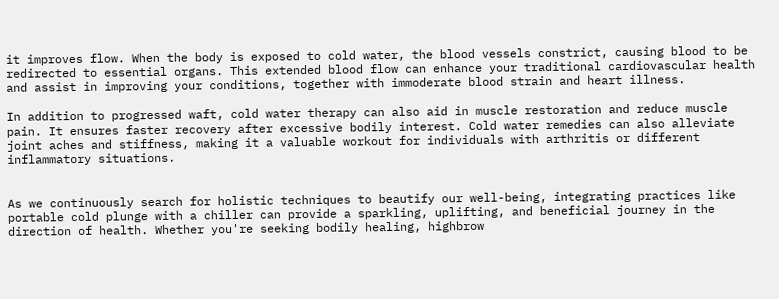it improves flow. When the body is exposed to cold water, the blood vessels constrict, causing blood to be redirected to essential organs. This extended blood flow can enhance your traditional cardiovascular health and assist in improving your conditions, together with immoderate blood strain and heart illness.

In addition to progressed waft, cold water therapy can also aid in muscle restoration and reduce muscle pain. It ensures faster recovery after excessive bodily interest. Cold water remedies can also alleviate joint aches and stiffness, making it a valuable workout for individuals with arthritis or different inflammatory situations.


As we continuously search for holistic techniques to beautify our well-being, integrating practices like portable cold plunge with a chiller can provide a sparkling, uplifting, and beneficial journey in the direction of health. Whether you're seeking bodily healing, highbrow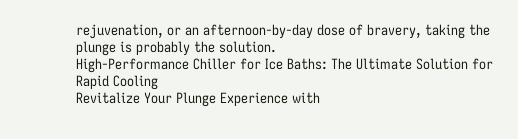rejuvenation, or an afternoon-by-day dose of bravery, taking the plunge is probably the solution.
High-Performance Chiller for Ice Baths: The Ultimate Solution for Rapid Cooling
Revitalize Your Plunge Experience with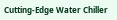Cutting-Edge Water Chiller